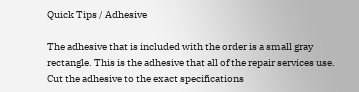Quick Tips / Adhesive

The adhesive that is included with the order is a small gray rectangle. This is the adhesive that all of the repair services use. Cut the adhesive to the exact specifications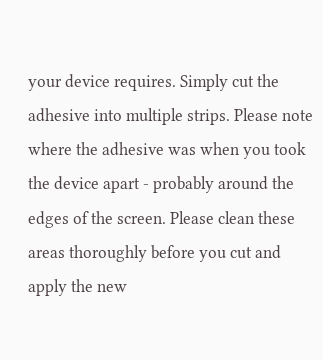your device requires. Simply cut the adhesive into multiple strips. Please note where the adhesive was when you took the device apart - probably around the edges of the screen. Please clean these areas thoroughly before you cut and apply the new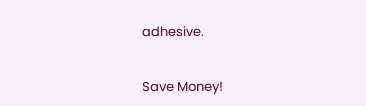adhesive.


Save Money!